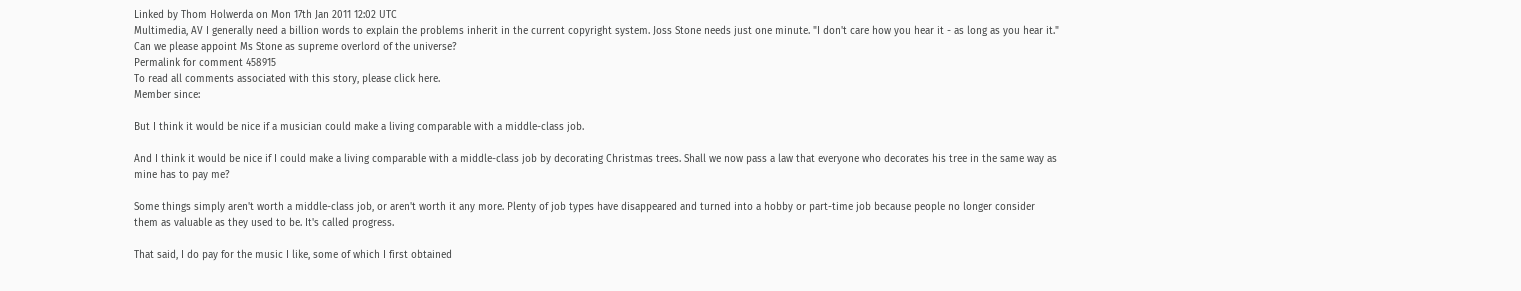Linked by Thom Holwerda on Mon 17th Jan 2011 12:02 UTC
Multimedia, AV I generally need a billion words to explain the problems inherit in the current copyright system. Joss Stone needs just one minute. "I don't care how you hear it - as long as you hear it." Can we please appoint Ms Stone as supreme overlord of the universe?
Permalink for comment 458915
To read all comments associated with this story, please click here.
Member since:

But I think it would be nice if a musician could make a living comparable with a middle-class job.

And I think it would be nice if I could make a living comparable with a middle-class job by decorating Christmas trees. Shall we now pass a law that everyone who decorates his tree in the same way as mine has to pay me?

Some things simply aren't worth a middle-class job, or aren't worth it any more. Plenty of job types have disappeared and turned into a hobby or part-time job because people no longer consider them as valuable as they used to be. It's called progress.

That said, I do pay for the music I like, some of which I first obtained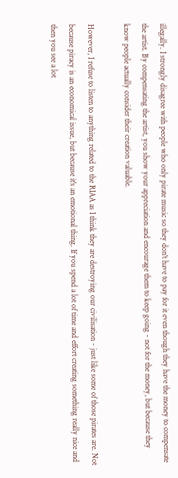illegally. I strongly disagree with people who only pirate music so they don't have to pay for it even though they have the money to compensate the artist. By compensating the artist, you show your appreciation and encourage them to keep going - not for the money, but because they know people actually consider their creation valuable.

However, I refuse to listen to anything related to the RIAA as I think they are destroying our civilisation - just like some of those pirates are. Not because piracy is an economical issue, but because it's an emotional thing. If you spend a lot of time and effort creating something really nice and then you see a lot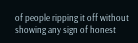of people ripping it off without showing any sign of honest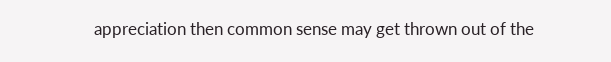appreciation then common sense may get thrown out of the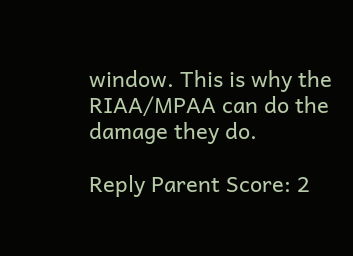window. This is why the RIAA/MPAA can do the damage they do.

Reply Parent Score: 2